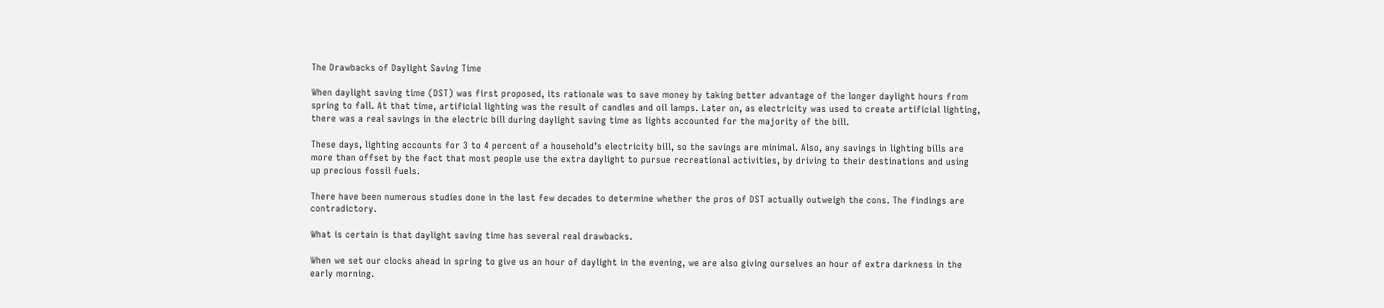The Drawbacks of Daylight Saving Time

When daylight saving time (DST) was first proposed, its rationale was to save money by taking better advantage of the longer daylight hours from spring to fall. At that time, artificial lighting was the result of candles and oil lamps. Later on, as electricity was used to create artificial lighting, there was a real savings in the electric bill during daylight saving time as lights accounted for the majority of the bill.

These days, lighting accounts for 3 to 4 percent of a household’s electricity bill, so the savings are minimal. Also, any savings in lighting bills are more than offset by the fact that most people use the extra daylight to pursue recreational activities, by driving to their destinations and using up precious fossil fuels.

There have been numerous studies done in the last few decades to determine whether the pros of DST actually outweigh the cons. The findings are contradictory.

What is certain is that daylight saving time has several real drawbacks.

When we set our clocks ahead in spring to give us an hour of daylight in the evening, we are also giving ourselves an hour of extra darkness in the early morning.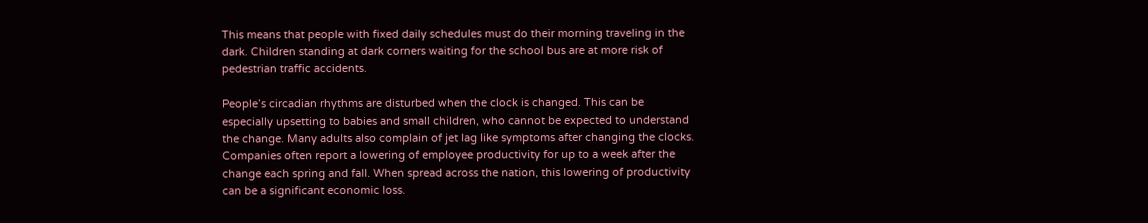This means that people with fixed daily schedules must do their morning traveling in the dark. Children standing at dark corners waiting for the school bus are at more risk of pedestrian traffic accidents.

People’s circadian rhythms are disturbed when the clock is changed. This can be especially upsetting to babies and small children, who cannot be expected to understand the change. Many adults also complain of jet lag like symptoms after changing the clocks. Companies often report a lowering of employee productivity for up to a week after the change each spring and fall. When spread across the nation, this lowering of productivity can be a significant economic loss.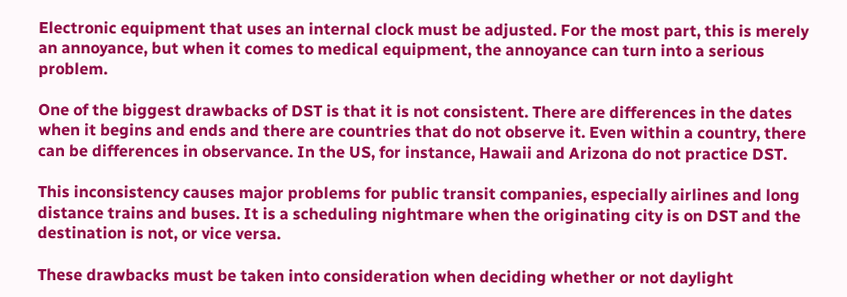Electronic equipment that uses an internal clock must be adjusted. For the most part, this is merely an annoyance, but when it comes to medical equipment, the annoyance can turn into a serious problem.

One of the biggest drawbacks of DST is that it is not consistent. There are differences in the dates when it begins and ends and there are countries that do not observe it. Even within a country, there can be differences in observance. In the US, for instance, Hawaii and Arizona do not practice DST.

This inconsistency causes major problems for public transit companies, especially airlines and long distance trains and buses. It is a scheduling nightmare when the originating city is on DST and the destination is not, or vice versa.

These drawbacks must be taken into consideration when deciding whether or not daylight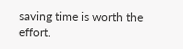saving time is worth the effort.